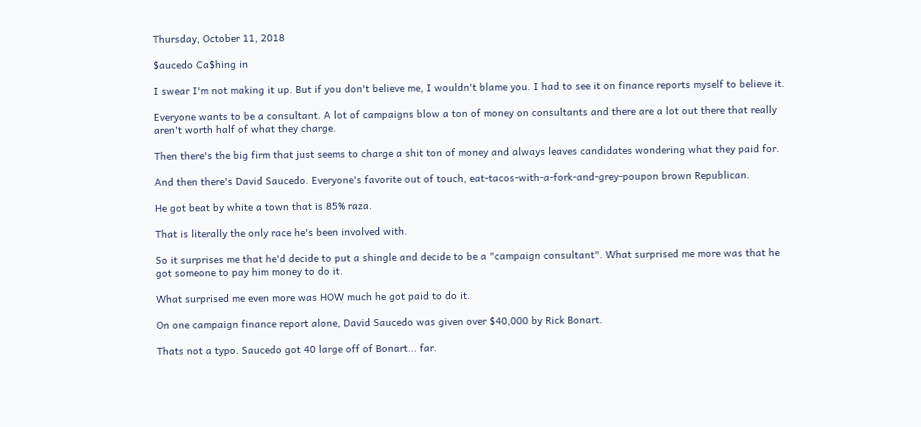Thursday, October 11, 2018

$aucedo Ca$hing in

I swear I'm not making it up. But if you don't believe me, I wouldn't blame you. I had to see it on finance reports myself to believe it.

Everyone wants to be a consultant. A lot of campaigns blow a ton of money on consultants and there are a lot out there that really aren't worth half of what they charge.

Then there's the big firm that just seems to charge a shit ton of money and always leaves candidates wondering what they paid for.

And then there's David Saucedo. Everyone's favorite out of touch, eat-tacos-with-a-fork-and-grey-poupon brown Republican.

He got beat by white a town that is 85% raza.

That is literally the only race he's been involved with.

So it surprises me that he'd decide to put a shingle and decide to be a "campaign consultant". What surprised me more was that he got someone to pay him money to do it.

What surprised me even more was HOW much he got paid to do it.

On one campaign finance report alone, David Saucedo was given over $40,000 by Rick Bonart.

Thats not a typo. Saucedo got 40 large off of Bonart... far.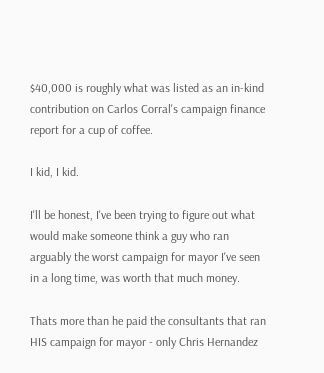$40,000 is roughly what was listed as an in-kind contribution on Carlos Corral's campaign finance report for a cup of coffee.

I kid, I kid.

I'll be honest, I've been trying to figure out what would make someone think a guy who ran arguably the worst campaign for mayor I've seen in a long time, was worth that much money.

Thats more than he paid the consultants that ran HIS campaign for mayor - only Chris Hernandez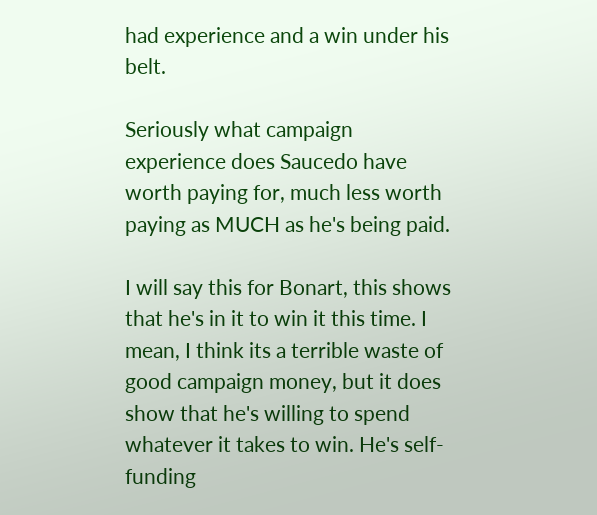had experience and a win under his belt.

Seriously what campaign experience does Saucedo have worth paying for, much less worth paying as MUCH as he's being paid.

I will say this for Bonart, this shows that he's in it to win it this time. I mean, I think its a terrible waste of good campaign money, but it does show that he's willing to spend whatever it takes to win. He's self-funding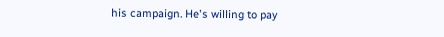his campaign. He's willing to pay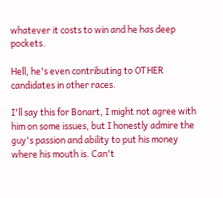whatever it costs to win and he has deep pockets.

Hell, he's even contributing to OTHER candidates in other races.

I'll say this for Bonart, I might not agree with him on some issues, but I honestly admire the guy's passion and ability to put his money where his mouth is. Can't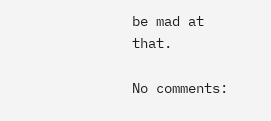be mad at that.

No comments: